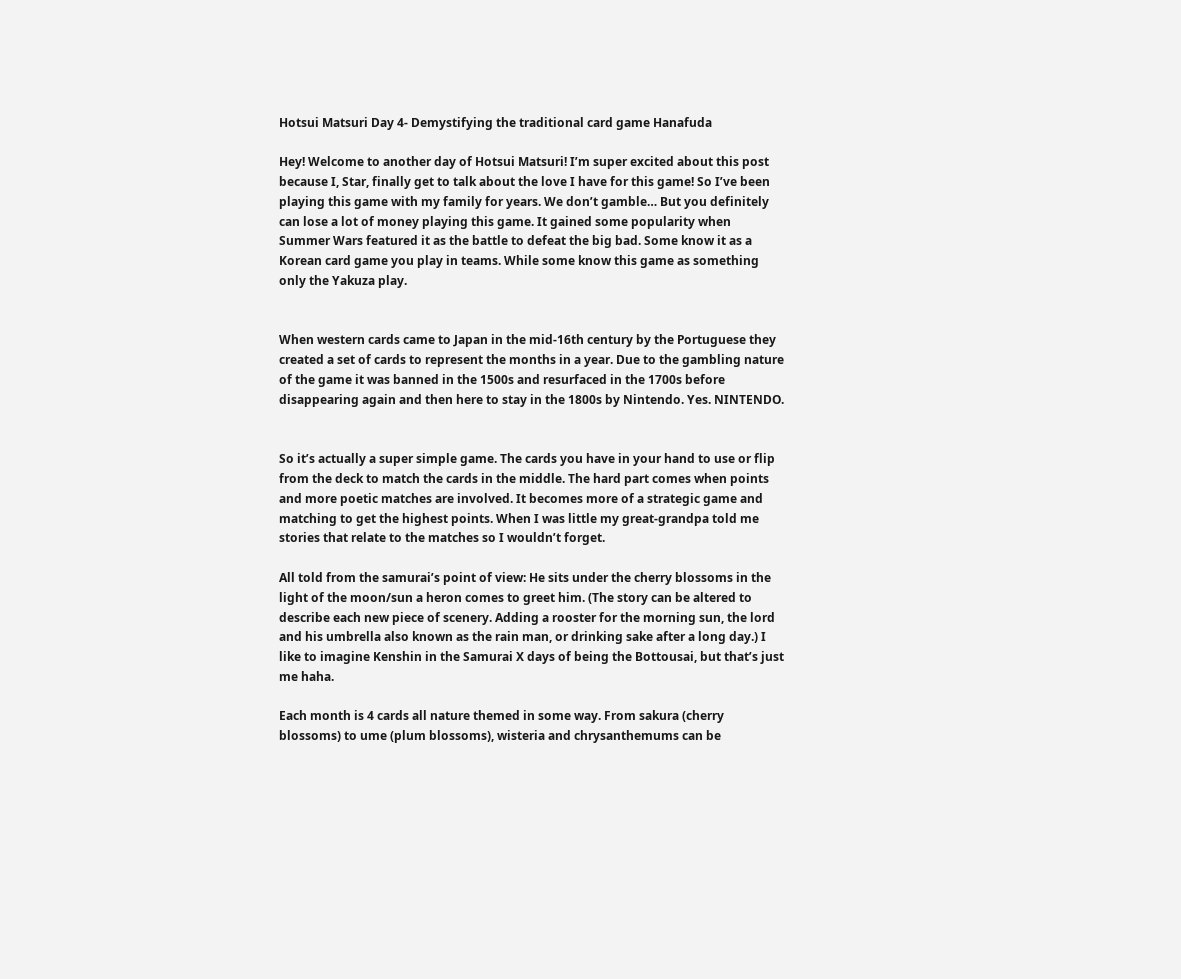Hotsui Matsuri Day 4- Demystifying the traditional card game Hanafuda

Hey! Welcome to another day of Hotsui Matsuri! I’m super excited about this post because I, Star, finally get to talk about the love I have for this game! So I’ve been playing this game with my family for years. We don’t gamble… But you definitely can lose a lot of money playing this game. It gained some popularity when Summer Wars featured it as the battle to defeat the big bad. Some know it as a Korean card game you play in teams. While some know this game as something only the Yakuza play.


When western cards came to Japan in the mid-16th century by the Portuguese they created a set of cards to represent the months in a year. Due to the gambling nature of the game it was banned in the 1500s and resurfaced in the 1700s before disappearing again and then here to stay in the 1800s by Nintendo. Yes. NINTENDO.


So it’s actually a super simple game. The cards you have in your hand to use or flip from the deck to match the cards in the middle. The hard part comes when points and more poetic matches are involved. It becomes more of a strategic game and matching to get the highest points. When I was little my great-grandpa told me stories that relate to the matches so I wouldn’t forget.

All told from the samurai’s point of view: He sits under the cherry blossoms in the light of the moon/sun a heron comes to greet him. (The story can be altered to describe each new piece of scenery. Adding a rooster for the morning sun, the lord and his umbrella also known as the rain man, or drinking sake after a long day.) I like to imagine Kenshin in the Samurai X days of being the Bottousai, but that’s just me haha.

Each month is 4 cards all nature themed in some way. From sakura (cherry blossoms) to ume (plum blossoms), wisteria and chrysanthemums can be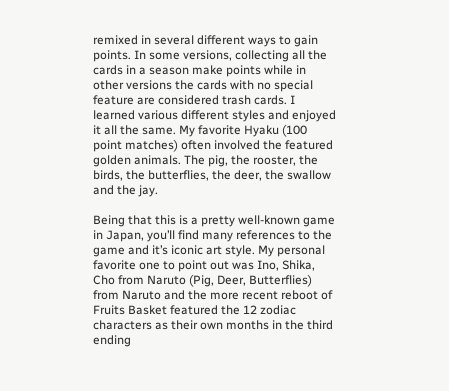remixed in several different ways to gain points. In some versions, collecting all the cards in a season make points while in other versions the cards with no special feature are considered trash cards. I learned various different styles and enjoyed it all the same. My favorite Hyaku (100 point matches) often involved the featured golden animals. The pig, the rooster, the birds, the butterflies, the deer, the swallow and the jay.

Being that this is a pretty well-known game in Japan, you’ll find many references to the game and it’s iconic art style. My personal favorite one to point out was Ino, Shika, Cho from Naruto (Pig, Deer, Butterflies) from Naruto and the more recent reboot of Fruits Basket featured the 12 zodiac characters as their own months in the third ending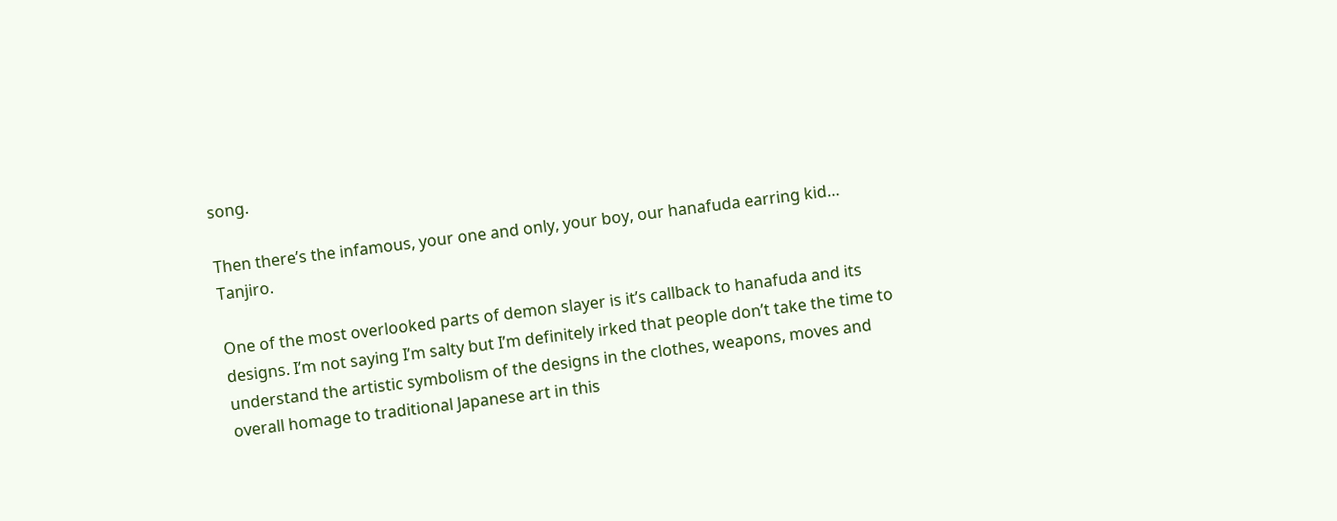song.

Then there’s the infamous, your one and only, your boy, our hanafuda earring kid… Tanjiro.

One of the most overlooked parts of demon slayer is it’s callback to hanafuda and its designs. I’m not saying I’m salty but I’m definitely irked that people don’t take the time to understand the artistic symbolism of the designs in the clothes, weapons, moves and overall homage to traditional Japanese art in this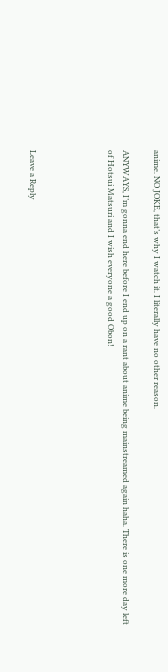anime. NO JOKE, that’s why I watch it. I literally have no other reason.

ANYWAYS, I’m gonna end here before I end up on a rant about anime being mainstreamed again haha. There is one more day left of Hotsui Matsuri and I wish everyone a good Obon!




Leave a Reply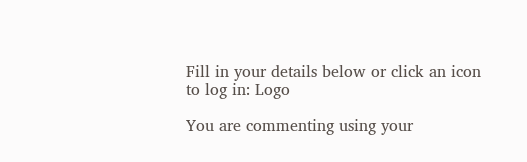Fill in your details below or click an icon to log in: Logo

You are commenting using your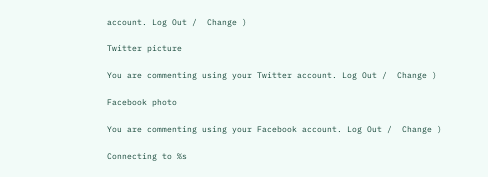account. Log Out /  Change )

Twitter picture

You are commenting using your Twitter account. Log Out /  Change )

Facebook photo

You are commenting using your Facebook account. Log Out /  Change )

Connecting to %s